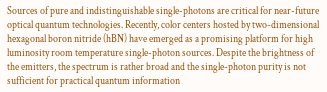Sources of pure and indistinguishable single-photons are critical for near-future optical quantum technologies. Recently, color centers hosted by two-dimensional hexagonal boron nitride (hBN) have emerged as a promising platform for high luminosity room temperature single-photon sources. Despite the brightness of the emitters, the spectrum is rather broad and the single-photon purity is not sufficient for practical quantum information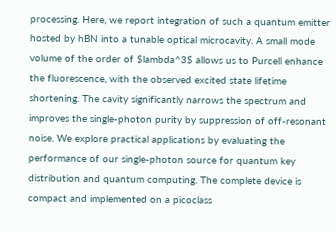processing. Here, we report integration of such a quantum emitter hosted by hBN into a tunable optical microcavity. A small mode volume of the order of $lambda^3$ allows us to Purcell enhance the fluorescence, with the observed excited state lifetime shortening. The cavity significantly narrows the spectrum and improves the single-photon purity by suppression of off-resonant noise. We explore practical applications by evaluating the performance of our single-photon source for quantum key distribution and quantum computing. The complete device is compact and implemented on a picoclass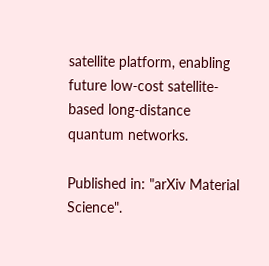satellite platform, enabling future low-cost satellite-based long-distance quantum networks.

Published in: "arXiv Material Science".